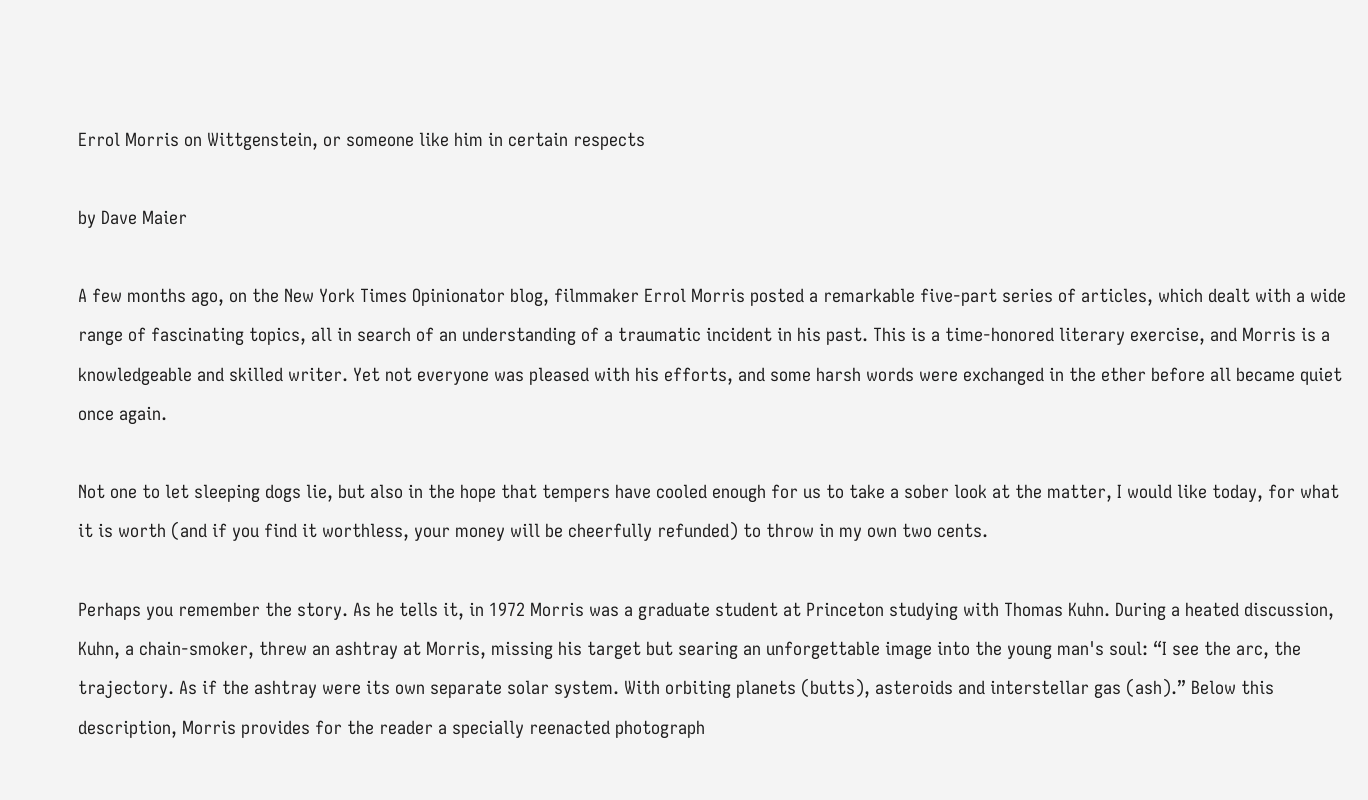Errol Morris on Wittgenstein, or someone like him in certain respects

by Dave Maier

A few months ago, on the New York Times Opinionator blog, filmmaker Errol Morris posted a remarkable five-part series of articles, which dealt with a wide range of fascinating topics, all in search of an understanding of a traumatic incident in his past. This is a time-honored literary exercise, and Morris is a knowledgeable and skilled writer. Yet not everyone was pleased with his efforts, and some harsh words were exchanged in the ether before all became quiet once again.

Not one to let sleeping dogs lie, but also in the hope that tempers have cooled enough for us to take a sober look at the matter, I would like today, for what it is worth (and if you find it worthless, your money will be cheerfully refunded) to throw in my own two cents.

Perhaps you remember the story. As he tells it, in 1972 Morris was a graduate student at Princeton studying with Thomas Kuhn. During a heated discussion, Kuhn, a chain-smoker, threw an ashtray at Morris, missing his target but searing an unforgettable image into the young man's soul: “I see the arc, the trajectory. As if the ashtray were its own separate solar system. With orbiting planets (butts), asteroids and interstellar gas (ash).” Below this description, Morris provides for the reader a specially reenacted photograph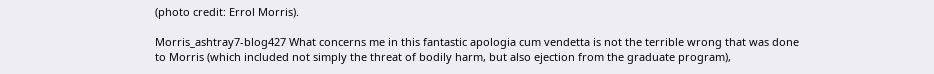(photo credit: Errol Morris).

Morris_ashtray7-blog427 What concerns me in this fantastic apologia cum vendetta is not the terrible wrong that was done to Morris (which included not simply the threat of bodily harm, but also ejection from the graduate program),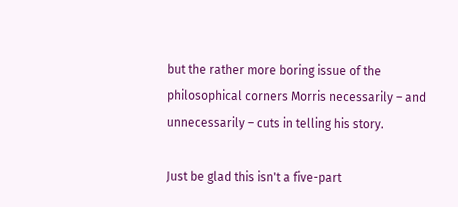but the rather more boring issue of the philosophical corners Morris necessarily – and unnecessarily – cuts in telling his story.

Just be glad this isn't a five-part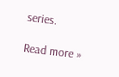series.

Read more »